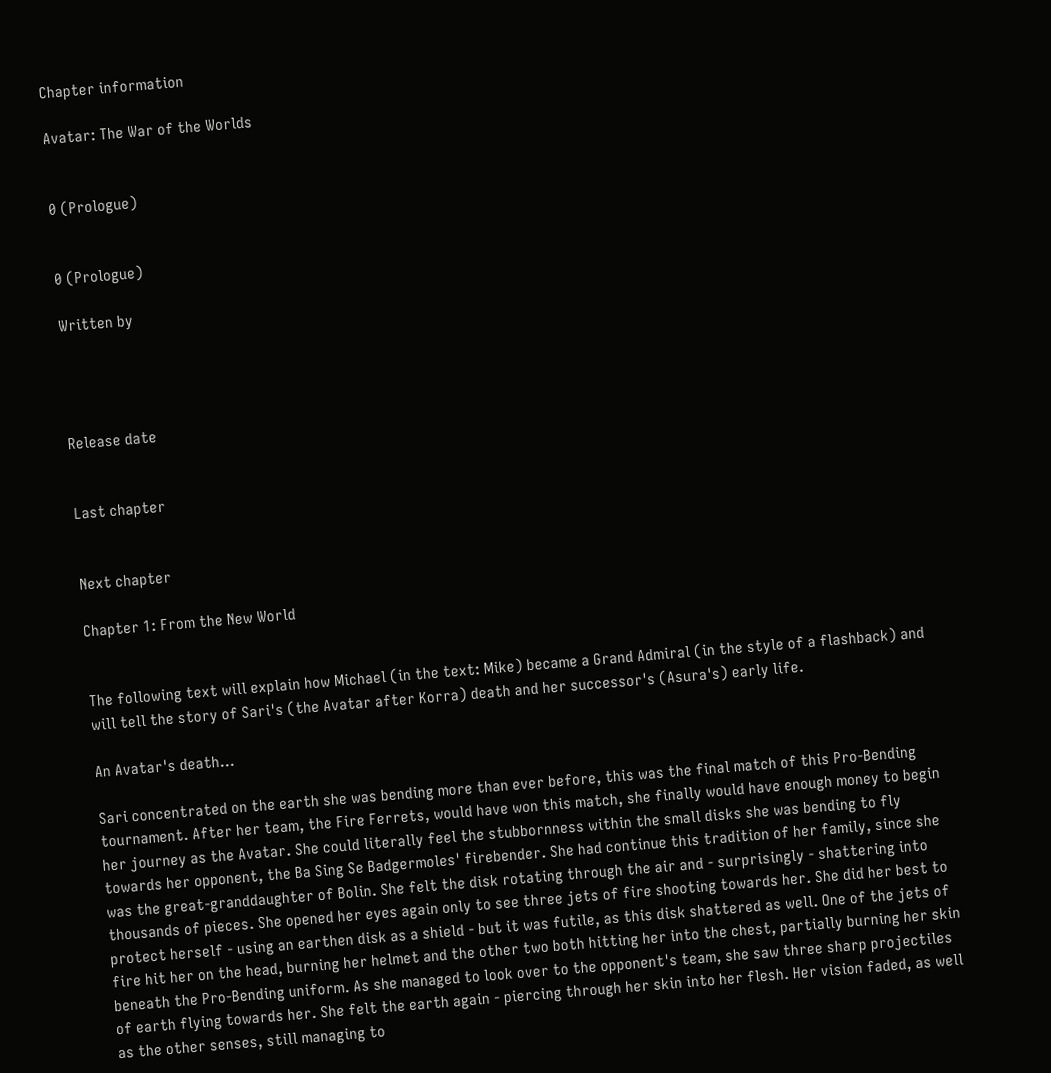Chapter information

Avatar: The War of the Worlds


0 (Prologue)


0 (Prologue)

Written by




Release date


Last chapter


Next chapter

Chapter 1: From the New World


The following text will explain how Michael (in the text: Mike) became a Grand Admiral (in the style of a flashback) and will tell the story of Sari's (the Avatar after Korra) death and her successor's (Asura's) early life.

An Avatar's death...

Sari concentrated on the earth she was bending more than ever before, this was the final match of this Pro-Bending tournament. After her team, the Fire Ferrets, would have won this match, she finally would have enough money to begin her journey as the Avatar. She could literally feel the stubbornness within the small disks she was bending to fly towards her opponent, the Ba Sing Se Badgermoles' firebender. She had continue this tradition of her family, since she was the great-granddaughter of Bolin. She felt the disk rotating through the air and - surprisingly - shattering into thousands of pieces. She opened her eyes again only to see three jets of fire shooting towards her. She did her best to protect herself - using an earthen disk as a shield - but it was futile, as this disk shattered as well. One of the jets of fire hit her on the head, burning her helmet and the other two both hitting her into the chest, partially burning her skin beneath the Pro-Bending uniform. As she managed to look over to the opponent's team, she saw three sharp projectiles of earth flying towards her. She felt the earth again - piercing through her skin into her flesh. Her vision faded, as well as the other senses, still managing to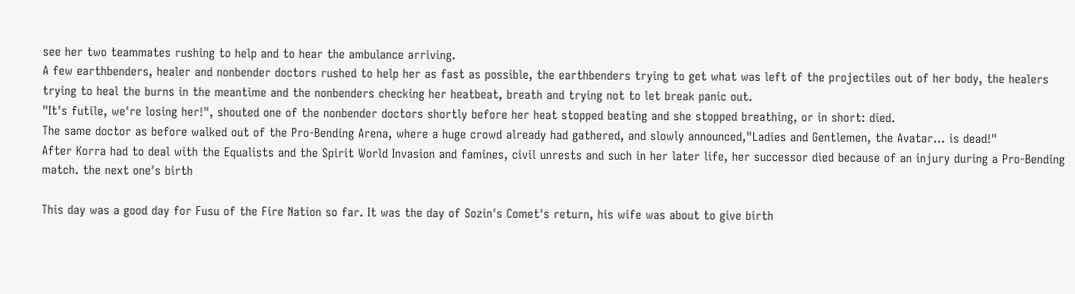see her two teammates rushing to help and to hear the ambulance arriving.
A few earthbenders, healer and nonbender doctors rushed to help her as fast as possible, the earthbenders trying to get what was left of the projectiles out of her body, the healers trying to heal the burns in the meantime and the nonbenders checking her heatbeat, breath and trying not to let break panic out.
"It's futile, we're losing her!", shouted one of the nonbender doctors shortly before her heat stopped beating and she stopped breathing, or in short: died.
The same doctor as before walked out of the Pro-Bending Arena, where a huge crowd already had gathered, and slowly announced,"Ladies and Gentlemen, the Avatar... is dead!"
After Korra had to deal with the Equalists and the Spirit World Invasion and famines, civil unrests and such in her later life, her successor died because of an injury during a Pro-Bending match. the next one's birth

This day was a good day for Fusu of the Fire Nation so far. It was the day of Sozin's Comet's return, his wife was about to give birth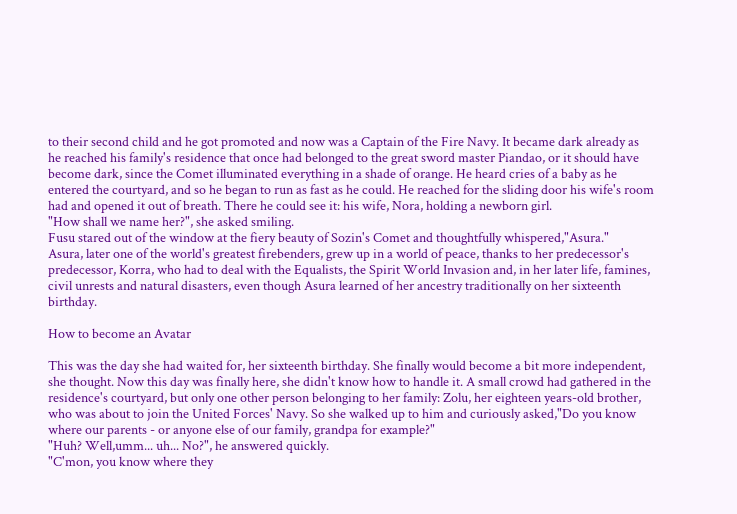to their second child and he got promoted and now was a Captain of the Fire Navy. It became dark already as he reached his family's residence that once had belonged to the great sword master Piandao, or it should have become dark, since the Comet illuminated everything in a shade of orange. He heard cries of a baby as he entered the courtyard, and so he began to run as fast as he could. He reached for the sliding door his wife's room had and opened it out of breath. There he could see it: his wife, Nora, holding a newborn girl.
"How shall we name her?", she asked smiling.
Fusu stared out of the window at the fiery beauty of Sozin's Comet and thoughtfully whispered,"Asura."
Asura, later one of the world's greatest firebenders, grew up in a world of peace, thanks to her predecessor's predecessor, Korra, who had to deal with the Equalists, the Spirit World Invasion and, in her later life, famines, civil unrests and natural disasters, even though Asura learned of her ancestry traditionally on her sixteenth birthday.

How to become an Avatar

This was the day she had waited for, her sixteenth birthday. She finally would become a bit more independent, she thought. Now this day was finally here, she didn't know how to handle it. A small crowd had gathered in the residence's courtyard, but only one other person belonging to her family: Zolu, her eighteen years-old brother, who was about to join the United Forces' Navy. So she walked up to him and curiously asked,"Do you know where our parents - or anyone else of our family, grandpa for example?"
"Huh? Well,umm... uh... No?", he answered quickly.
"C'mon, you know where they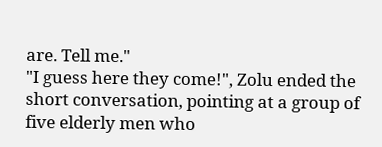are. Tell me."
"I guess here they come!", Zolu ended the short conversation, pointing at a group of five elderly men who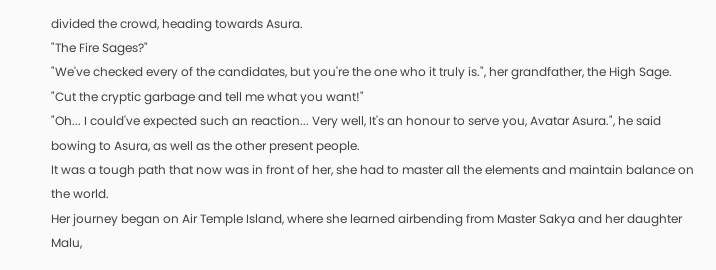divided the crowd, heading towards Asura.
"The Fire Sages?"
"We've checked every of the candidates, but you're the one who it truly is.", her grandfather, the High Sage.
"Cut the cryptic garbage and tell me what you want!"
"Oh... I could've expected such an reaction... Very well, It's an honour to serve you, Avatar Asura.", he said bowing to Asura, as well as the other present people.
It was a tough path that now was in front of her, she had to master all the elements and maintain balance on the world.
Her journey began on Air Temple Island, where she learned airbending from Master Sakya and her daughter Malu,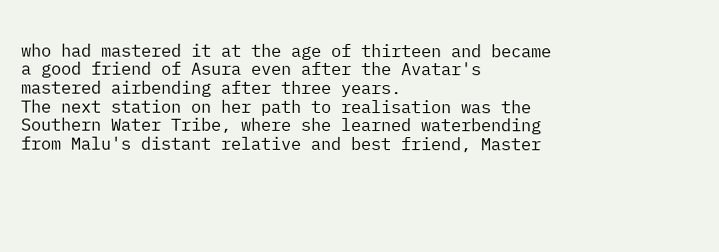who had mastered it at the age of thirteen and became a good friend of Asura even after the Avatar's mastered airbending after three years.
The next station on her path to realisation was the Southern Water Tribe, where she learned waterbending from Malu's distant relative and best friend, Master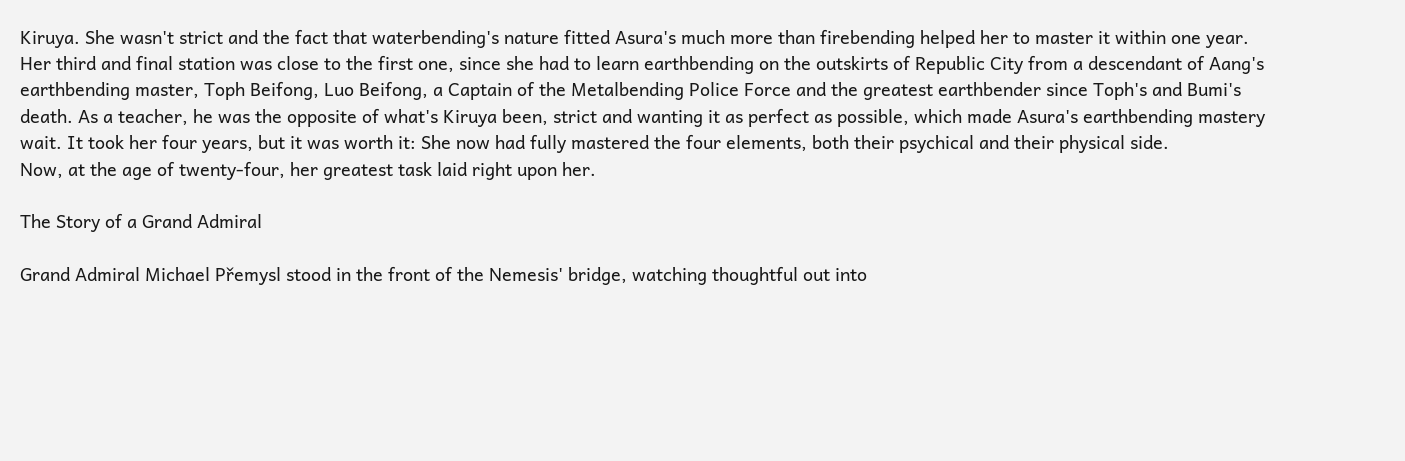Kiruya. She wasn't strict and the fact that waterbending's nature fitted Asura's much more than firebending helped her to master it within one year.
Her third and final station was close to the first one, since she had to learn earthbending on the outskirts of Republic City from a descendant of Aang's earthbending master, Toph Beifong, Luo Beifong, a Captain of the Metalbending Police Force and the greatest earthbender since Toph's and Bumi's death. As a teacher, he was the opposite of what's Kiruya been, strict and wanting it as perfect as possible, which made Asura's earthbending mastery wait. It took her four years, but it was worth it: She now had fully mastered the four elements, both their psychical and their physical side.
Now, at the age of twenty-four, her greatest task laid right upon her.

The Story of a Grand Admiral

Grand Admiral Michael Přemysl stood in the front of the Nemesis' bridge, watching thoughtful out into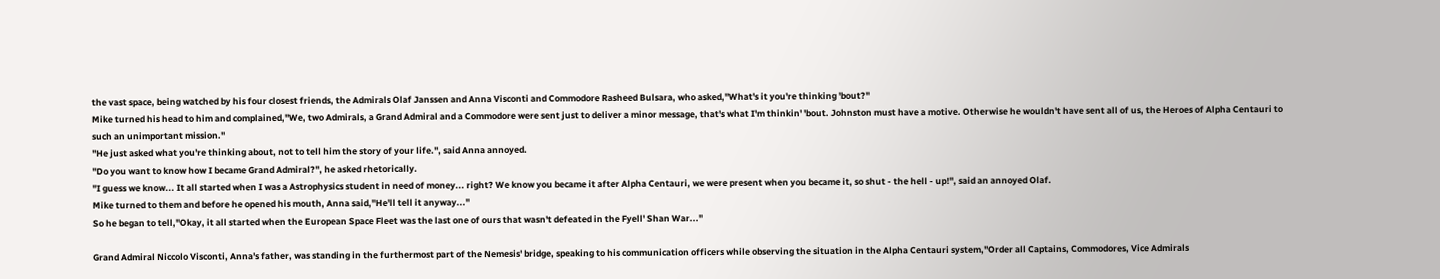the vast space, being watched by his four closest friends, the Admirals Olaf Janssen and Anna Visconti and Commodore Rasheed Bulsara, who asked,"What's it you're thinking 'bout?"
Mike turned his head to him and complained,"We, two Admirals, a Grand Admiral and a Commodore were sent just to deliver a minor message, that's what I'm thinkin' 'bout. Johnston must have a motive. Otherwise he wouldn't have sent all of us, the Heroes of Alpha Centauri to such an unimportant mission."
"He just asked what you're thinking about, not to tell him the story of your life.", said Anna annoyed.
"Do you want to know how I became Grand Admiral?", he asked rhetorically.
"I guess we know... It all started when I was a Astrophysics student in need of money... right? We know you became it after Alpha Centauri, we were present when you became it, so shut - the hell - up!", said an annoyed Olaf.
Mike turned to them and before he opened his mouth, Anna said,"He'll tell it anyway..."
So he began to tell,"Okay, it all started when the European Space Fleet was the last one of ours that wasn't defeated in the Fyell' Shan War..."

Grand Admiral Niccolo Visconti, Anna's father, was standing in the furthermost part of the Nemesis' bridge, speaking to his communication officers while observing the situation in the Alpha Centauri system,"Order all Captains, Commodores, Vice Admirals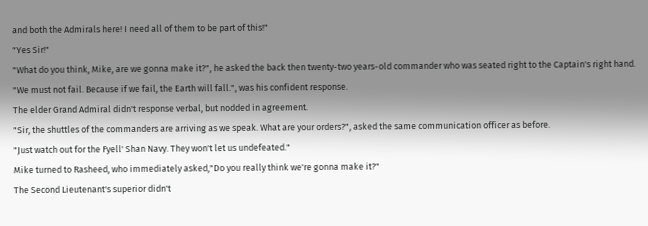and both the Admirals here! I need all of them to be part of this!"
"Yes Sir!"
"What do you think, Mike, are we gonna make it?", he asked the back then twenty-two years-old commander who was seated right to the Captain's right hand.
"We must not fail. Because if we fail, the Earth will fall.", was his confident response.
The elder Grand Admiral didn't response verbal, but nodded in agreement.
"Sir, the shuttles of the commanders are arriving as we speak. What are your orders?", asked the same communication officer as before.
"Just watch out for the Fyell' Shan Navy. They won't let us undefeated."
Mike turned to Rasheed, who immediately asked,"Do you really think we're gonna make it?"
The Second Lieutenant's superior didn't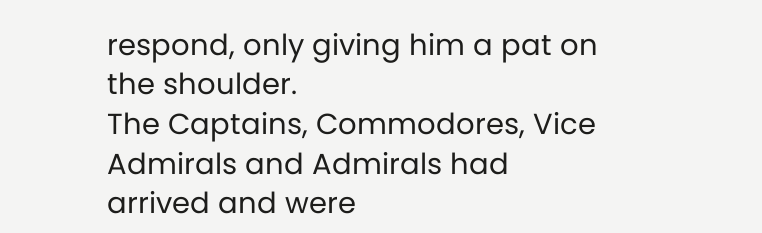respond, only giving him a pat on the shoulder.
The Captains, Commodores, Vice Admirals and Admirals had arrived and were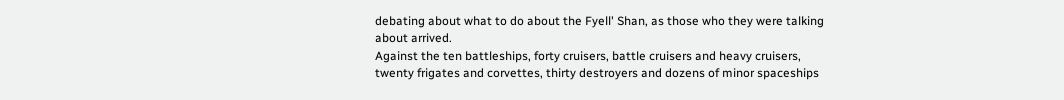debating about what to do about the Fyell' Shan, as those who they were talking about arrived.
Against the ten battleships, forty cruisers, battle cruisers and heavy cruisers, twenty frigates and corvettes, thirty destroyers and dozens of minor spaceships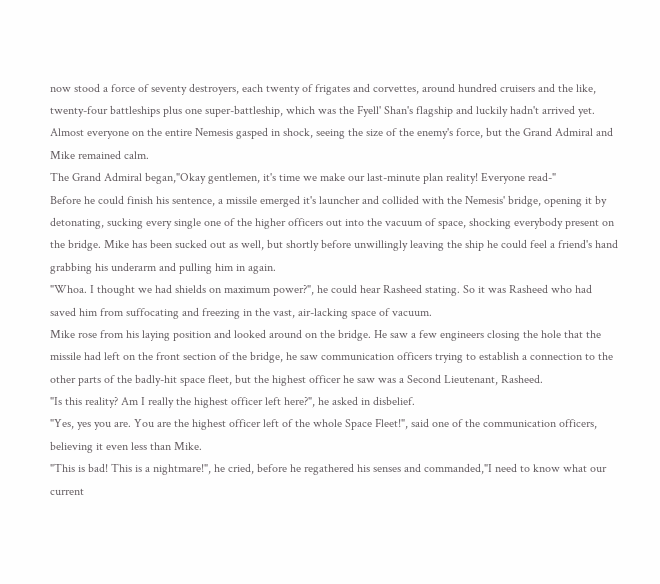now stood a force of seventy destroyers, each twenty of frigates and corvettes, around hundred cruisers and the like, twenty-four battleships plus one super-battleship, which was the Fyell' Shan's flagship and luckily hadn't arrived yet.
Almost everyone on the entire Nemesis gasped in shock, seeing the size of the enemy's force, but the Grand Admiral and Mike remained calm.
The Grand Admiral began,"Okay gentlemen, it's time we make our last-minute plan reality! Everyone read-"
Before he could finish his sentence, a missile emerged it's launcher and collided with the Nemesis' bridge, opening it by detonating, sucking every single one of the higher officers out into the vacuum of space, shocking everybody present on the bridge. Mike has been sucked out as well, but shortly before unwillingly leaving the ship he could feel a friend's hand grabbing his underarm and pulling him in again.
"Whoa. I thought we had shields on maximum power?", he could hear Rasheed stating. So it was Rasheed who had saved him from suffocating and freezing in the vast, air-lacking space of vacuum.
Mike rose from his laying position and looked around on the bridge. He saw a few engineers closing the hole that the missile had left on the front section of the bridge, he saw communication officers trying to establish a connection to the other parts of the badly-hit space fleet, but the highest officer he saw was a Second Lieutenant, Rasheed.
"Is this reality? Am I really the highest officer left here?", he asked in disbelief.
"Yes, yes you are. You are the highest officer left of the whole Space Fleet!", said one of the communication officers, believing it even less than Mike.
"This is bad! This is a nightmare!", he cried, before he regathered his senses and commanded,"I need to know what our current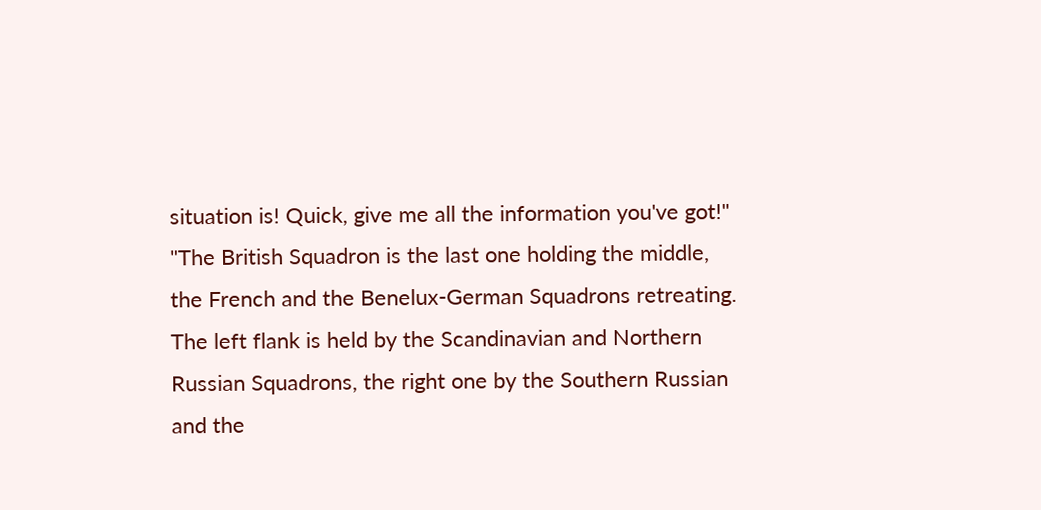situation is! Quick, give me all the information you've got!"
"The British Squadron is the last one holding the middle, the French and the Benelux-German Squadrons retreating. The left flank is held by the Scandinavian and Northern Russian Squadrons, the right one by the Southern Russian and the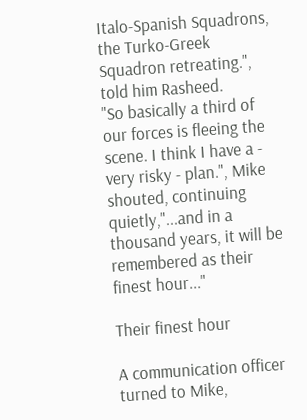Italo-Spanish Squadrons, the Turko-Greek Squadron retreating.", told him Rasheed.
"So basically a third of our forces is fleeing the scene. I think I have a - very risky - plan.", Mike shouted, continuing quietly,"...and in a thousand years, it will be remembered as their finest hour..."

Their finest hour

A communication officer turned to Mike,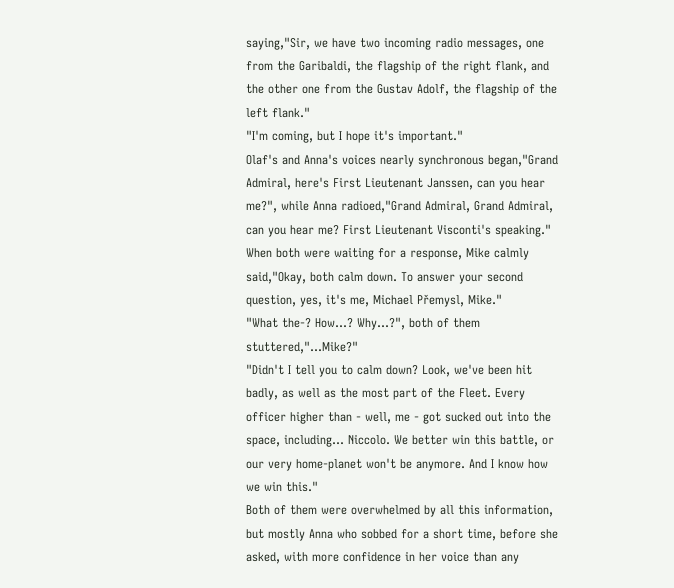saying,"Sir, we have two incoming radio messages, one from the Garibaldi, the flagship of the right flank, and the other one from the Gustav Adolf, the flagship of the left flank."
"I'm coming, but I hope it's important."
Olaf's and Anna's voices nearly synchronous began,"Grand Admiral, here's First Lieutenant Janssen, can you hear me?", while Anna radioed,"Grand Admiral, Grand Admiral, can you hear me? First Lieutenant Visconti's speaking."
When both were waiting for a response, Mike calmly said,"Okay, both calm down. To answer your second question, yes, it's me, Michael Přemysl, Mike."
"What the-? How...? Why...?", both of them stuttered,"...Mike?"
"Didn't I tell you to calm down? Look, we've been hit badly, as well as the most part of the Fleet. Every officer higher than - well, me - got sucked out into the space, including... Niccolo. We better win this battle, or our very home-planet won't be anymore. And I know how we win this."
Both of them were overwhelmed by all this information, but mostly Anna who sobbed for a short time, before she asked, with more confidence in her voice than any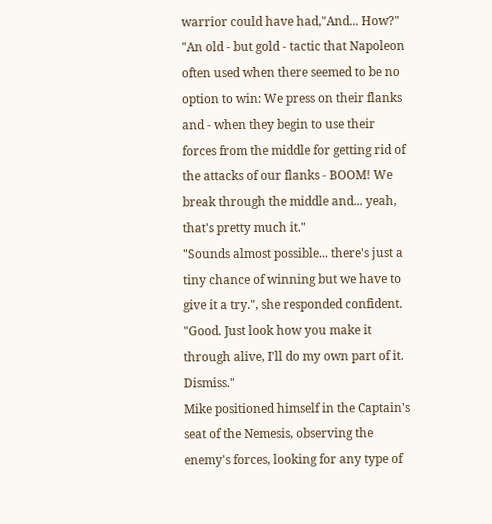warrior could have had,"And... How?"
"An old - but gold - tactic that Napoleon often used when there seemed to be no option to win: We press on their flanks and - when they begin to use their forces from the middle for getting rid of the attacks of our flanks - BOOM! We break through the middle and... yeah, that's pretty much it."
"Sounds almost possible... there's just a tiny chance of winning but we have to give it a try.", she responded confident.
"Good. Just look how you make it through alive, I'll do my own part of it. Dismiss."
Mike positioned himself in the Captain's seat of the Nemesis, observing the enemy's forces, looking for any type of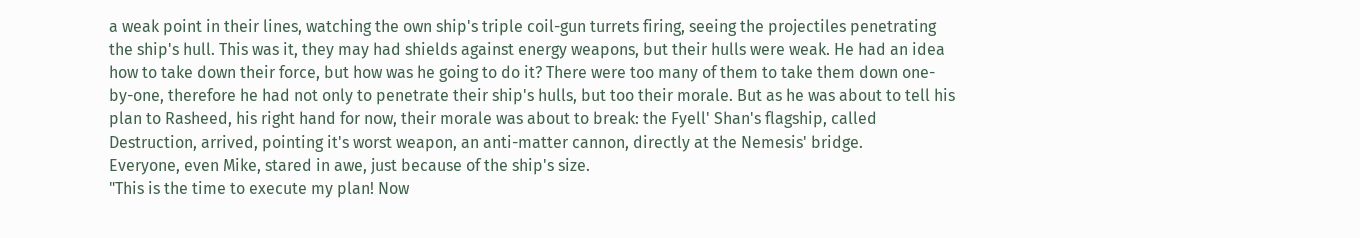a weak point in their lines, watching the own ship's triple coil-gun turrets firing, seeing the projectiles penetrating the ship's hull. This was it, they may had shields against energy weapons, but their hulls were weak. He had an idea how to take down their force, but how was he going to do it? There were too many of them to take them down one-by-one, therefore he had not only to penetrate their ship's hulls, but too their morale. But as he was about to tell his plan to Rasheed, his right hand for now, their morale was about to break: the Fyell' Shan's flagship, called Destruction, arrived, pointing it's worst weapon, an anti-matter cannon, directly at the Nemesis' bridge.
Everyone, even Mike, stared in awe, just because of the ship's size.
"This is the time to execute my plan! Now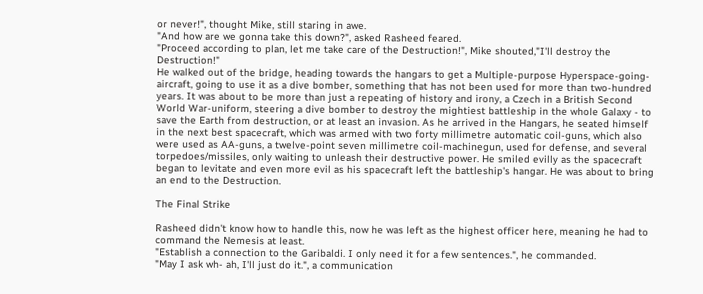or never!", thought Mike, still staring in awe.
"And how are we gonna take this down?", asked Rasheed feared.
"Proceed according to plan, let me take care of the Destruction!", Mike shouted,"I'll destroy the Destruction!"
He walked out of the bridge, heading towards the hangars to get a Multiple-purpose Hyperspace-going-aircraft, going to use it as a dive bomber, something that has not been used for more than two-hundred years. It was about to be more than just a repeating of history and irony, a Czech in a British Second World War-uniform, steering a dive bomber to destroy the mightiest battleship in the whole Galaxy - to save the Earth from destruction, or at least an invasion. As he arrived in the Hangars, he seated himself in the next best spacecraft, which was armed with two forty millimetre automatic coil-guns, which also were used as AA-guns, a twelve-point seven millimetre coil-machinegun, used for defense, and several torpedoes/missiles, only waiting to unleash their destructive power. He smiled evilly as the spacecraft began to levitate and even more evil as his spacecraft left the battleship's hangar. He was about to bring an end to the Destruction.

The Final Strike

Rasheed didn't know how to handle this, now he was left as the highest officer here, meaning he had to command the Nemesis at least.
"Establish a connection to the Garibaldi. I only need it for a few sentences.", he commanded.
"May I ask wh- ah, I'll just do it.", a communication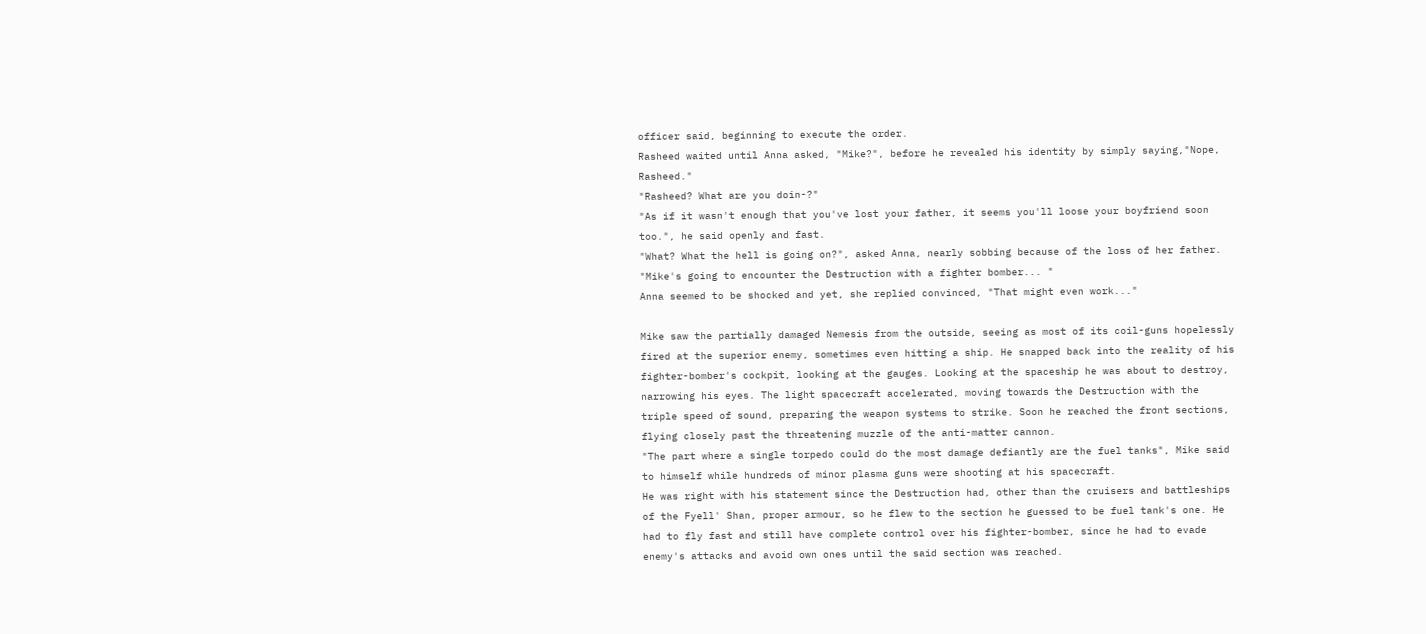officer said, beginning to execute the order.
Rasheed waited until Anna asked, "Mike?", before he revealed his identity by simply saying,"Nope, Rasheed."
"Rasheed? What are you doin-?"
"As if it wasn't enough that you've lost your father, it seems you'll loose your boyfriend soon too.", he said openly and fast.
"What? What the hell is going on?", asked Anna, nearly sobbing because of the loss of her father.
"Mike's going to encounter the Destruction with a fighter bomber... "
Anna seemed to be shocked and yet, she replied convinced, "That might even work..."

Mike saw the partially damaged Nemesis from the outside, seeing as most of its coil-guns hopelessly fired at the superior enemy, sometimes even hitting a ship. He snapped back into the reality of his fighter-bomber's cockpit, looking at the gauges. Looking at the spaceship he was about to destroy, narrowing his eyes. The light spacecraft accelerated, moving towards the Destruction with the triple speed of sound, preparing the weapon systems to strike. Soon he reached the front sections, flying closely past the threatening muzzle of the anti-matter cannon.
"The part where a single torpedo could do the most damage defiantly are the fuel tanks", Mike said to himself while hundreds of minor plasma guns were shooting at his spacecraft.
He was right with his statement since the Destruction had, other than the cruisers and battleships of the Fyell' Shan, proper armour, so he flew to the section he guessed to be fuel tank's one. He had to fly fast and still have complete control over his fighter-bomber, since he had to evade enemy's attacks and avoid own ones until the said section was reached.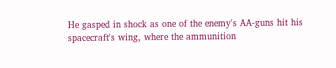He gasped in shock as one of the enemy's AA-guns hit his spacecraft's wing, where the ammunition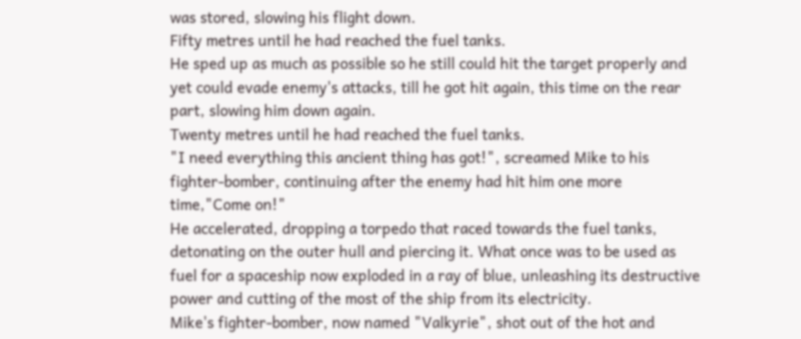was stored, slowing his flight down.
Fifty metres until he had reached the fuel tanks.
He sped up as much as possible so he still could hit the target properly and yet could evade enemy's attacks, till he got hit again, this time on the rear part, slowing him down again.
Twenty metres until he had reached the fuel tanks.
"I need everything this ancient thing has got!", screamed Mike to his fighter-bomber, continuing after the enemy had hit him one more time,"Come on!"
He accelerated, dropping a torpedo that raced towards the fuel tanks, detonating on the outer hull and piercing it. What once was to be used as fuel for a spaceship now exploded in a ray of blue, unleashing its destructive power and cutting of the most of the ship from its electricity.
Mike's fighter-bomber, now named "Valkyrie", shot out of the hot and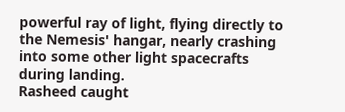powerful ray of light, flying directly to the Nemesis' hangar, nearly crashing into some other light spacecrafts during landing.
Rasheed caught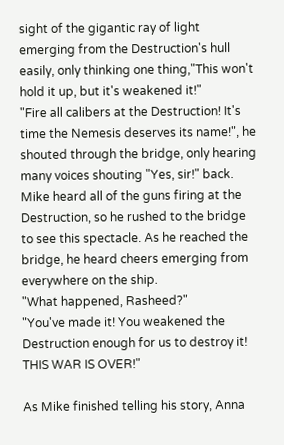sight of the gigantic ray of light emerging from the Destruction's hull easily, only thinking one thing,"This won't hold it up, but it's weakened it!"
"Fire all calibers at the Destruction! It's time the Nemesis deserves its name!", he shouted through the bridge, only hearing many voices shouting "Yes, sir!" back.
Mike heard all of the guns firing at the Destruction, so he rushed to the bridge to see this spectacle. As he reached the bridge, he heard cheers emerging from everywhere on the ship.
"What happened, Rasheed?"
"You've made it! You weakened the Destruction enough for us to destroy it! THIS WAR IS OVER!"

As Mike finished telling his story, Anna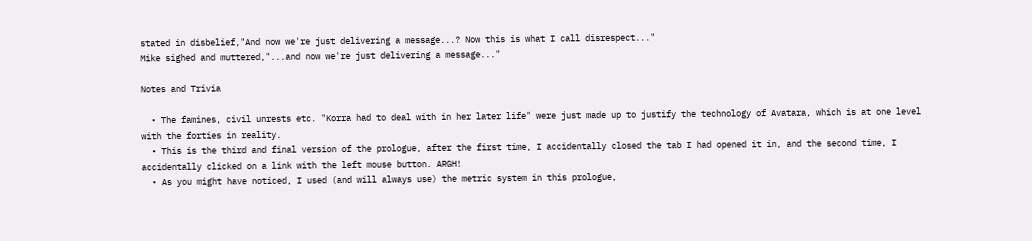stated in disbelief,"And now we're just delivering a message...? Now this is what I call disrespect..."
Mike sighed and muttered,"...and now we're just delivering a message..."

Notes and Trivia

  • The famines, civil unrests etc. "Korra had to deal with in her later life" were just made up to justify the technology of Avatara, which is at one level with the forties in reality.
  • This is the third and final version of the prologue, after the first time, I accidentally closed the tab I had opened it in, and the second time, I accidentally clicked on a link with the left mouse button. ARGH!
  • As you might have noticed, I used (and will always use) the metric system in this prologue,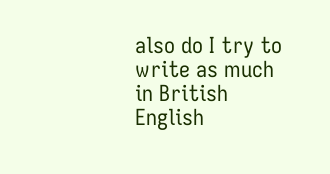also do I try to write as much in British English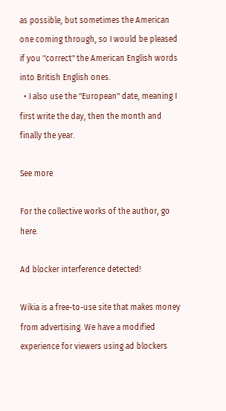as possible, but sometimes the American one coming through, so I would be pleased if you "correct" the American English words into British English ones.
  • I also use the "European" date, meaning I first write the day, then the month and finally the year.

See more

For the collective works of the author, go here.

Ad blocker interference detected!

Wikia is a free-to-use site that makes money from advertising. We have a modified experience for viewers using ad blockers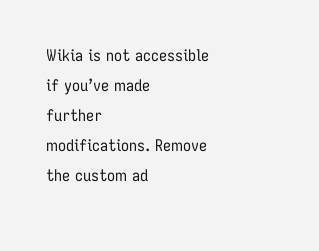Wikia is not accessible if you’ve made further modifications. Remove the custom ad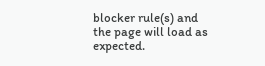blocker rule(s) and the page will load as expected.